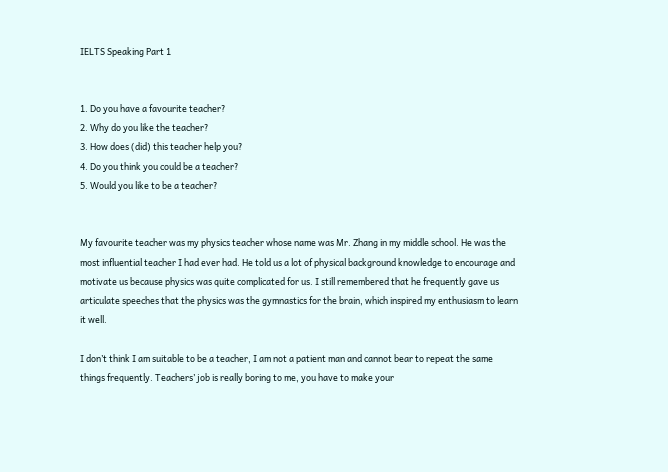IELTS Speaking Part 1


1. Do you have a favourite teacher?
2. Why do you like the teacher?
3. How does (did) this teacher help you?
4. Do you think you could be a teacher?
5. Would you like to be a teacher?


My favourite teacher was my physics teacher whose name was Mr. Zhang in my middle school. He was the most influential teacher I had ever had. He told us a lot of physical background knowledge to encourage and motivate us because physics was quite complicated for us. I still remembered that he frequently gave us articulate speeches that the physics was the gymnastics for the brain, which inspired my enthusiasm to learn it well.

I don’t think I am suitable to be a teacher, I am not a patient man and cannot bear to repeat the same things frequently. Teachers’ job is really boring to me, you have to make your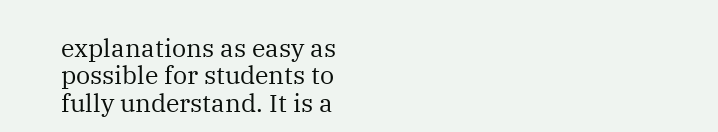explanations as easy as possible for students to fully understand. It is a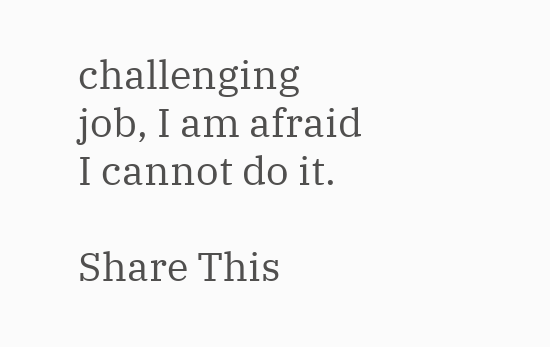challenging job, I am afraid I cannot do it.

Share This